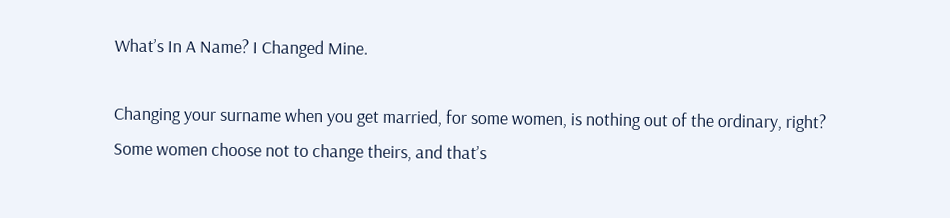What’s In A Name? I Changed Mine.

Changing your surname when you get married, for some women, is nothing out of the ordinary, right?  Some women choose not to change theirs, and that’s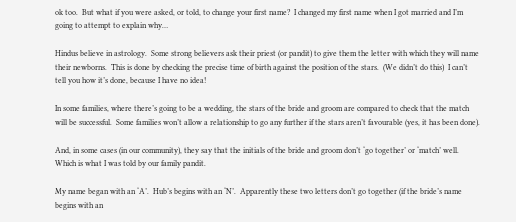ok too.  But what if you were asked, or told, to change your first name?  I changed my first name when I got married and I’m going to attempt to explain why…

Hindus believe in astrology.  Some strong believers ask their priest (or pandit) to give them the letter with which they will name their newborns.  This is done by checking the precise time of birth against the position of the stars.  (We didn’t do this)  I can’t tell you how it’s done, because I have no idea!

In some families, where there’s going to be a wedding, the stars of the bride and groom are compared to check that the match will be successful.  Some families won’t allow a relationship to go any further if the stars aren’t favourable (yes, it has been done).

And, in some cases (in our community), they say that the initials of the bride and groom don’t ‘go together’ or ‘match’ well.  Which is what I was told by our family pandit.

My name began with an ‘A’.  Hub’s begins with an ‘N’.  Apparently these two letters don’t go together (if the bride’s name begins with an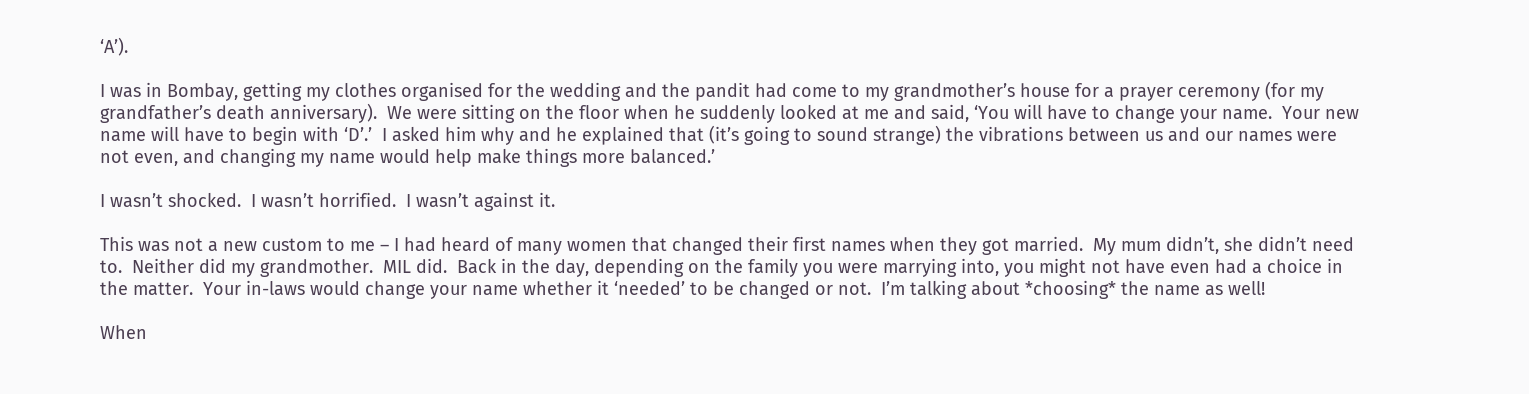‘A’).

I was in Bombay, getting my clothes organised for the wedding and the pandit had come to my grandmother’s house for a prayer ceremony (for my grandfather’s death anniversary).  We were sitting on the floor when he suddenly looked at me and said, ‘You will have to change your name.  Your new name will have to begin with ‘D’.’  I asked him why and he explained that (it’s going to sound strange) the vibrations between us and our names were not even, and changing my name would help make things more balanced.’

I wasn’t shocked.  I wasn’t horrified.  I wasn’t against it.

This was not a new custom to me – I had heard of many women that changed their first names when they got married.  My mum didn’t, she didn’t need to.  Neither did my grandmother.  MIL did.  Back in the day, depending on the family you were marrying into, you might not have even had a choice in the matter.  Your in-laws would change your name whether it ‘needed’ to be changed or not.  I’m talking about *choosing* the name as well!

When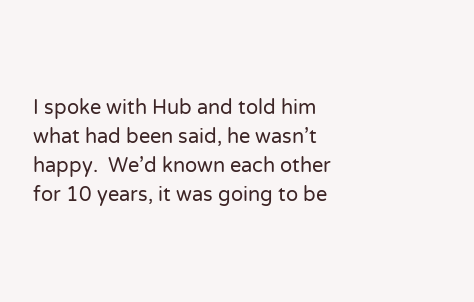I spoke with Hub and told him what had been said, he wasn’t happy.  We’d known each other for 10 years, it was going to be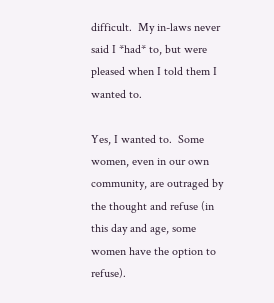difficult.  My in-laws never said I *had* to, but were pleased when I told them I wanted to.

Yes, I wanted to.  Some women, even in our own community, are outraged by the thought and refuse (in this day and age, some women have the option to refuse).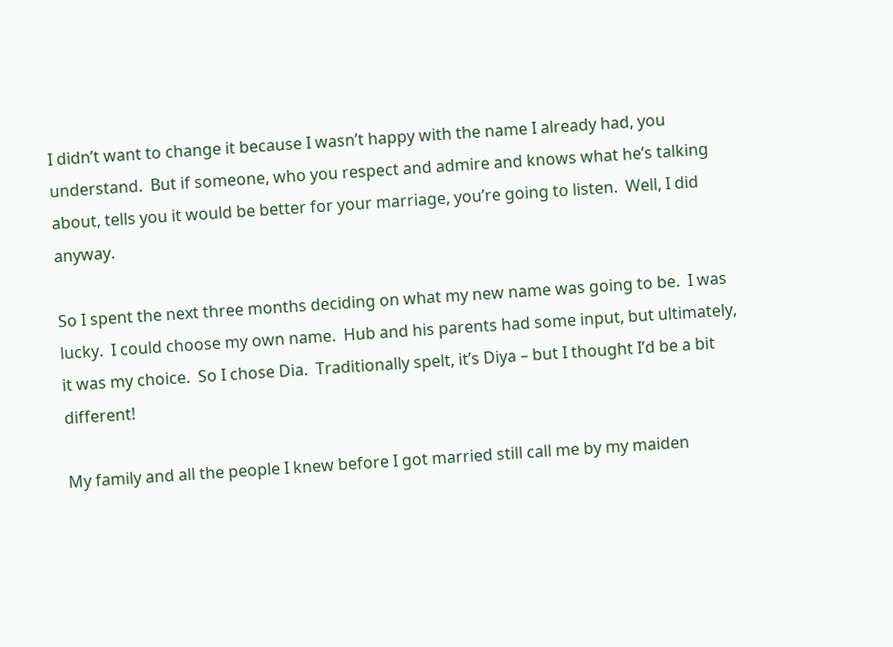I didn’t want to change it because I wasn’t happy with the name I already had, you understand.  But if someone, who you respect and admire and knows what he’s talking about, tells you it would be better for your marriage, you’re going to listen.  Well, I did anyway.

So I spent the next three months deciding on what my new name was going to be.  I was lucky.  I could choose my own name.  Hub and his parents had some input, but ultimately, it was my choice.  So I chose Dia.  Traditionally spelt, it’s Diya – but I thought I’d be a bit different!

My family and all the people I knew before I got married still call me by my maiden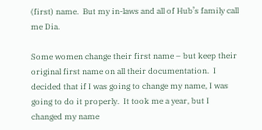(first) name.  But my in-laws and all of Hub’s family call me Dia.

Some women change their first name – but keep their original first name on all their documentation.  I decided that if I was going to change my name, I was going to do it properly.  It took me a year, but I changed my name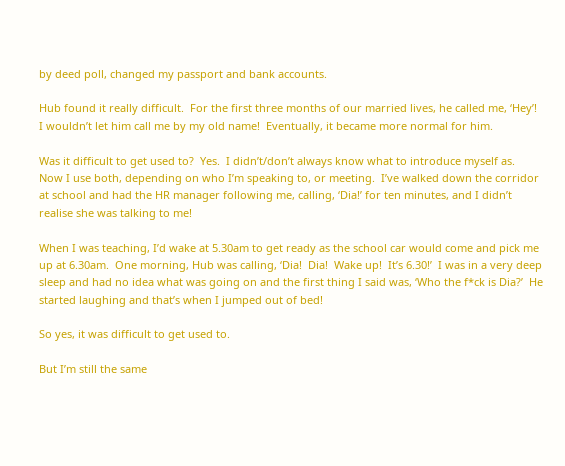by deed poll, changed my passport and bank accounts.

Hub found it really difficult.  For the first three months of our married lives, he called me, ‘Hey’!  I wouldn’t let him call me by my old name!  Eventually, it became more normal for him.

Was it difficult to get used to?  Yes.  I didn’t/don’t always know what to introduce myself as.  Now I use both, depending on who I’m speaking to, or meeting.  I’ve walked down the corridor at school and had the HR manager following me, calling, ‘Dia!’ for ten minutes, and I didn’t realise she was talking to me!

When I was teaching, I’d wake at 5.30am to get ready as the school car would come and pick me up at 6.30am.  One morning, Hub was calling, ‘Dia!  Dia!  Wake up!  It’s 6.30!’  I was in a very deep sleep and had no idea what was going on and the first thing I said was, ‘Who the f*ck is Dia?’  He started laughing and that’s when I jumped out of bed!

So yes, it was difficult to get used to.

But I’m still the same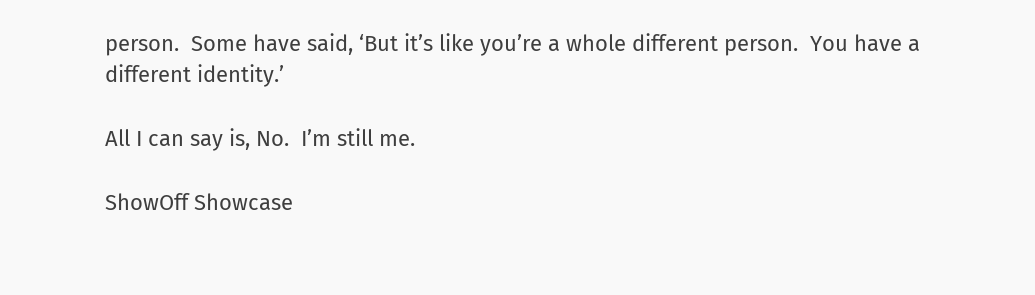person.  Some have said, ‘But it’s like you’re a whole different person.  You have a different identity.’

All I can say is, No.  I’m still me.

ShowOff Showcase